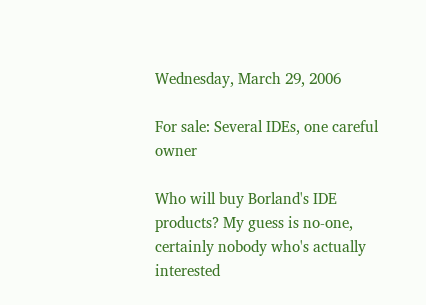Wednesday, March 29, 2006

For sale: Several IDEs, one careful owner

Who will buy Borland's IDE products? My guess is no-one, certainly nobody who's actually interested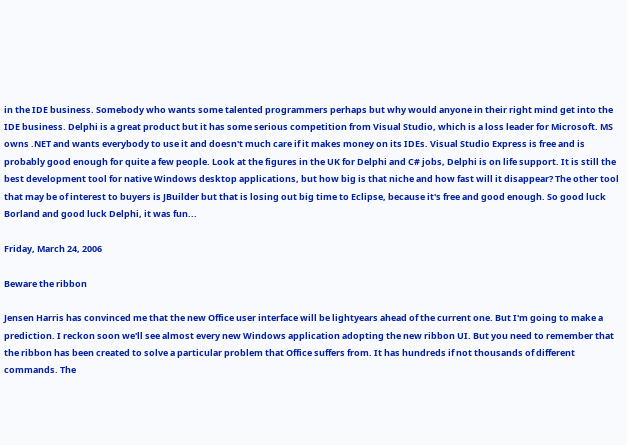in the IDE business. Somebody who wants some talented programmers perhaps but why would anyone in their right mind get into the IDE business. Delphi is a great product but it has some serious competition from Visual Studio, which is a loss leader for Microsoft. MS owns .NET and wants everybody to use it and doesn't much care if it makes money on its IDEs. Visual Studio Express is free and is probably good enough for quite a few people. Look at the figures in the UK for Delphi and C# jobs, Delphi is on life support. It is still the best development tool for native Windows desktop applications, but how big is that niche and how fast will it disappear? The other tool that may be of interest to buyers is JBuilder but that is losing out big time to Eclipse, because it's free and good enough. So good luck Borland and good luck Delphi, it was fun...

Friday, March 24, 2006

Beware the ribbon

Jensen Harris has convinced me that the new Office user interface will be lightyears ahead of the current one. But I'm going to make a prediction. I reckon soon we'll see almost every new Windows application adopting the new ribbon UI. But you need to remember that the ribbon has been created to solve a particular problem that Office suffers from. It has hundreds if not thousands of different commands. The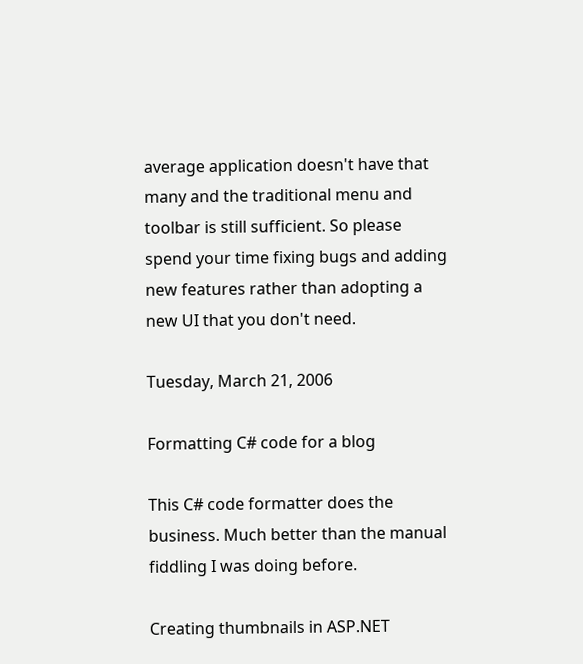average application doesn't have that many and the traditional menu and toolbar is still sufficient. So please spend your time fixing bugs and adding new features rather than adopting a new UI that you don't need.

Tuesday, March 21, 2006

Formatting C# code for a blog

This C# code formatter does the business. Much better than the manual fiddling I was doing before.

Creating thumbnails in ASP.NET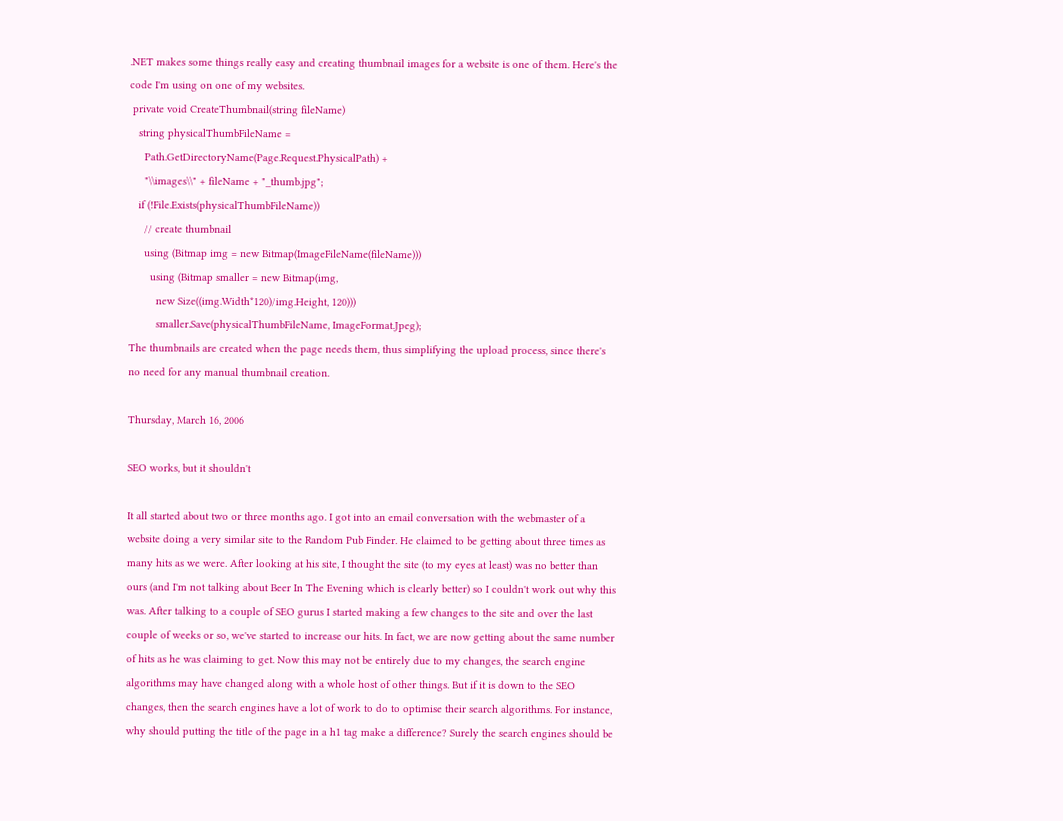.NET makes some things really easy and creating thumbnail images for a website is one of them. Here's the code I'm using on one of my websites.
 private void CreateThumbnail(string fileName)
   string physicalThumbFileName =
     Path.GetDirectoryName(Page.Request.PhysicalPath) +
     "\\images\\" + fileName + "_thumb.jpg";
   if (!File.Exists(physicalThumbFileName))
     // create thumbnail
     using (Bitmap img = new Bitmap(ImageFileName(fileName)))
       using (Bitmap smaller = new Bitmap(img,
         new Size((img.Width*120)/img.Height, 120)))
         smaller.Save(physicalThumbFileName, ImageFormat.Jpeg);
The thumbnails are created when the page needs them, thus simplifying the upload process, since there's no need for any manual thumbnail creation.

Thursday, March 16, 2006

SEO works, but it shouldn't

It all started about two or three months ago. I got into an email conversation with the webmaster of a website doing a very similar site to the Random Pub Finder. He claimed to be getting about three times as many hits as we were. After looking at his site, I thought the site (to my eyes at least) was no better than ours (and I'm not talking about Beer In The Evening which is clearly better) so I couldn't work out why this was. After talking to a couple of SEO gurus I started making a few changes to the site and over the last couple of weeks or so, we've started to increase our hits. In fact, we are now getting about the same number of hits as he was claiming to get. Now this may not be entirely due to my changes, the search engine algorithms may have changed along with a whole host of other things. But if it is down to the SEO changes, then the search engines have a lot of work to do to optimise their search algorithms. For instance, why should putting the title of the page in a h1 tag make a difference? Surely the search engines should be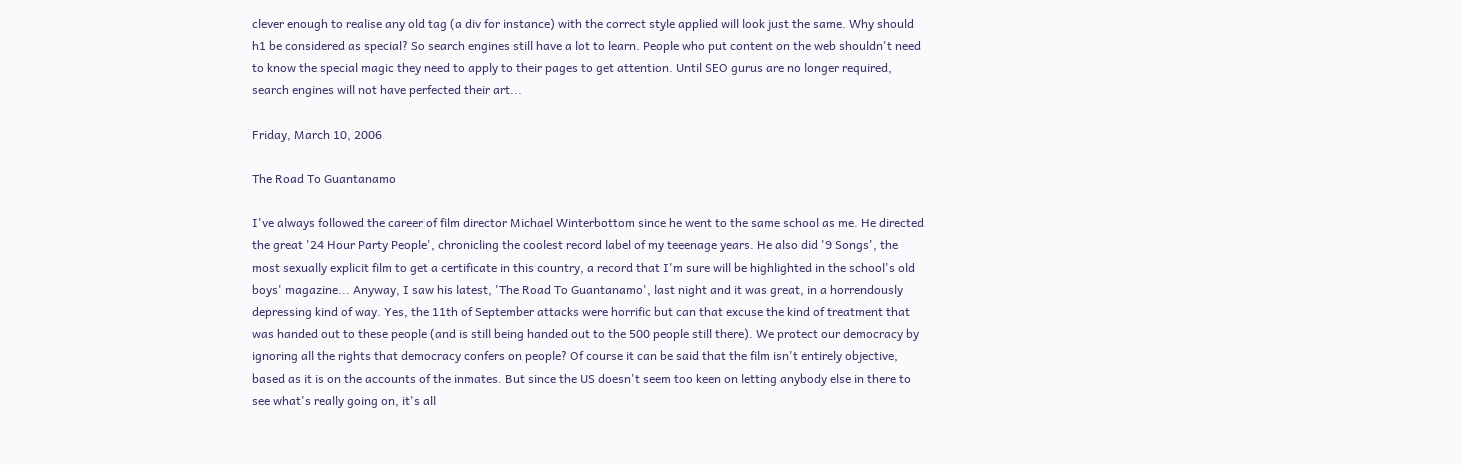clever enough to realise any old tag (a div for instance) with the correct style applied will look just the same. Why should h1 be considered as special? So search engines still have a lot to learn. People who put content on the web shouldn't need to know the special magic they need to apply to their pages to get attention. Until SEO gurus are no longer required, search engines will not have perfected their art...

Friday, March 10, 2006

The Road To Guantanamo

I've always followed the career of film director Michael Winterbottom since he went to the same school as me. He directed the great '24 Hour Party People', chronicling the coolest record label of my teeenage years. He also did '9 Songs', the most sexually explicit film to get a certificate in this country, a record that I'm sure will be highlighted in the school's old boys' magazine... Anyway, I saw his latest, 'The Road To Guantanamo', last night and it was great, in a horrendously depressing kind of way. Yes, the 11th of September attacks were horrific but can that excuse the kind of treatment that was handed out to these people (and is still being handed out to the 500 people still there). We protect our democracy by ignoring all the rights that democracy confers on people? Of course it can be said that the film isn't entirely objective, based as it is on the accounts of the inmates. But since the US doesn't seem too keen on letting anybody else in there to see what's really going on, it's all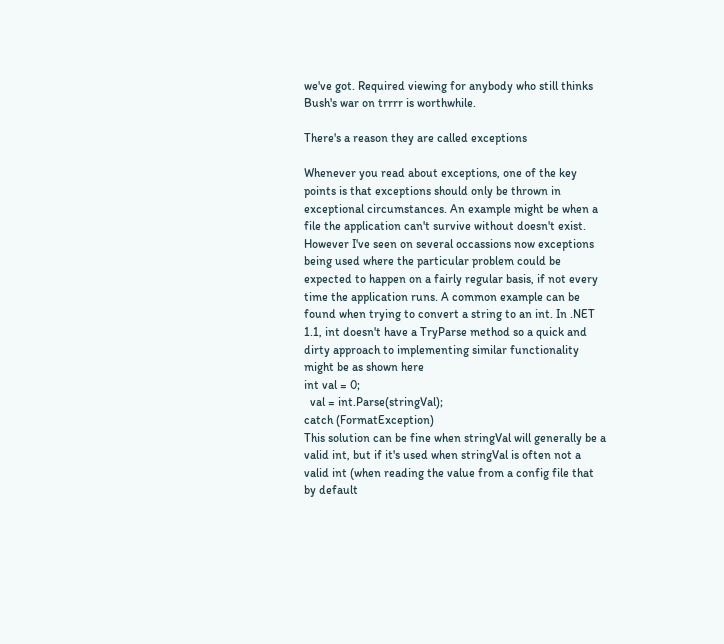we've got. Required viewing for anybody who still thinks Bush's war on trrrr is worthwhile.

There's a reason they are called exceptions

Whenever you read about exceptions, one of the key points is that exceptions should only be thrown in exceptional circumstances. An example might be when a file the application can't survive without doesn't exist. However I've seen on several occassions now exceptions being used where the particular problem could be expected to happen on a fairly regular basis, if not every time the application runs. A common example can be found when trying to convert a string to an int. In .NET 1.1, int doesn't have a TryParse method so a quick and dirty approach to implementing similar functionality might be as shown here
int val = 0;
  val = int.Parse(stringVal);
catch (FormatException)
This solution can be fine when stringVal will generally be a valid int, but if it's used when stringVal is often not a valid int (when reading the value from a config file that by default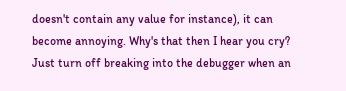doesn't contain any value for instance), it can become annoying. Why's that then I hear you cry? Just turn off breaking into the debugger when an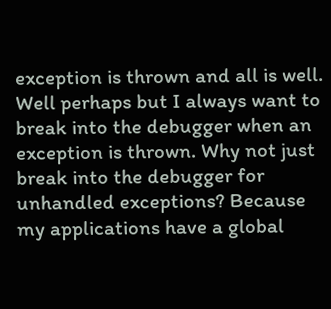exception is thrown and all is well. Well perhaps but I always want to break into the debugger when an exception is thrown. Why not just break into the debugger for unhandled exceptions? Because my applications have a global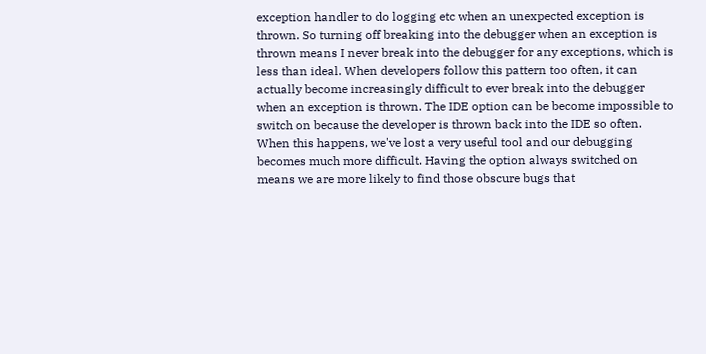exception handler to do logging etc when an unexpected exception is thrown. So turning off breaking into the debugger when an exception is thrown means I never break into the debugger for any exceptions, which is less than ideal. When developers follow this pattern too often, it can actually become increasingly difficult to ever break into the debugger when an exception is thrown. The IDE option can be become impossible to switch on because the developer is thrown back into the IDE so often. When this happens, we've lost a very useful tool and our debugging becomes much more difficult. Having the option always switched on means we are more likely to find those obscure bugs that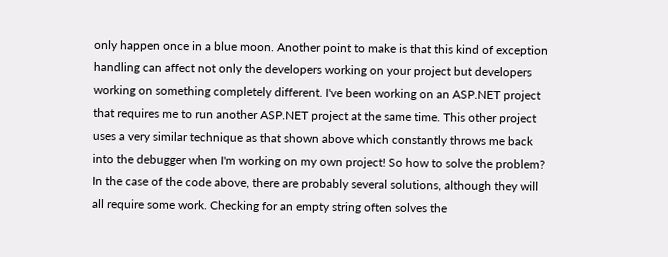only happen once in a blue moon. Another point to make is that this kind of exception handling can affect not only the developers working on your project but developers working on something completely different. I've been working on an ASP.NET project that requires me to run another ASP.NET project at the same time. This other project uses a very similar technique as that shown above which constantly throws me back into the debugger when I'm working on my own project! So how to solve the problem? In the case of the code above, there are probably several solutions, although they will all require some work. Checking for an empty string often solves the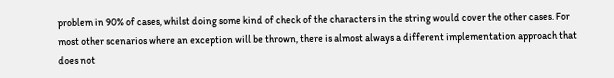problem in 90% of cases, whilst doing some kind of check of the characters in the string would cover the other cases. For most other scenarios where an exception will be thrown, there is almost always a different implementation approach that does not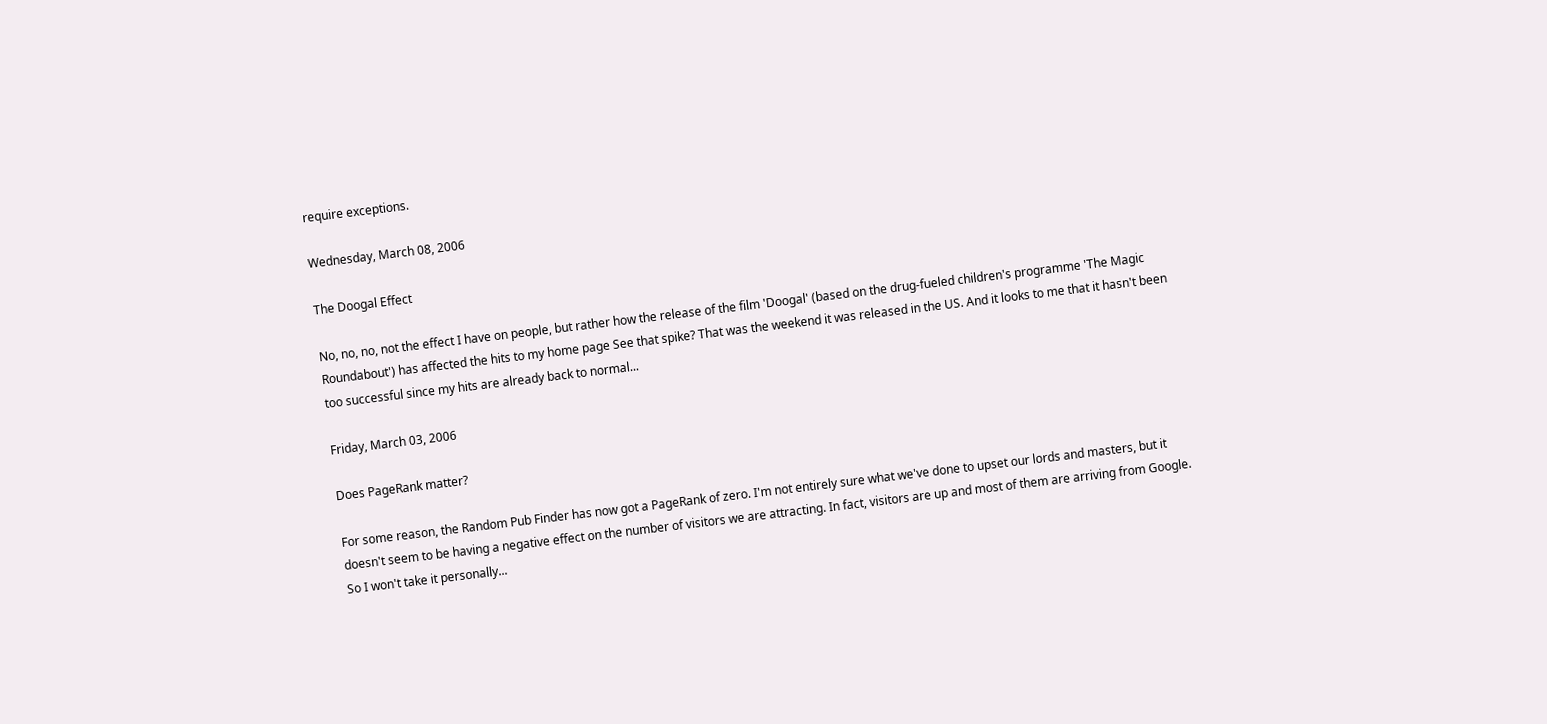require exceptions.

Wednesday, March 08, 2006

The Doogal Effect

No, no, no, not the effect I have on people, but rather how the release of the film 'Doogal' (based on the drug-fueled children's programme 'The Magic Roundabout') has affected the hits to my home page See that spike? That was the weekend it was released in the US. And it looks to me that it hasn't been too successful since my hits are already back to normal...

Friday, March 03, 2006

Does PageRank matter?

For some reason, the Random Pub Finder has now got a PageRank of zero. I'm not entirely sure what we've done to upset our lords and masters, but it doesn't seem to be having a negative effect on the number of visitors we are attracting. In fact, visitors are up and most of them are arriving from Google. So I won't take it personally...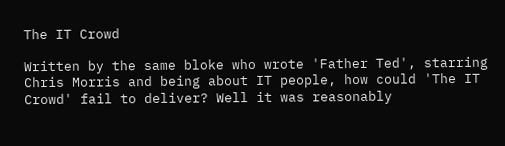The IT Crowd

Written by the same bloke who wrote 'Father Ted', starring Chris Morris and being about IT people, how could 'The IT Crowd' fail to deliver? Well it was reasonably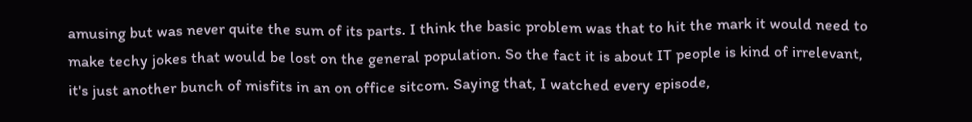amusing but was never quite the sum of its parts. I think the basic problem was that to hit the mark it would need to make techy jokes that would be lost on the general population. So the fact it is about IT people is kind of irrelevant, it's just another bunch of misfits in an on office sitcom. Saying that, I watched every episode,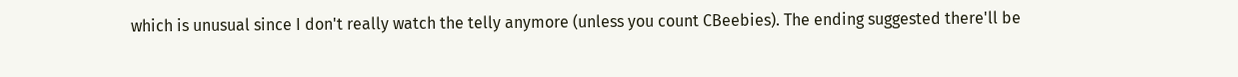which is unusual since I don't really watch the telly anymore (unless you count CBeebies). The ending suggested there'll be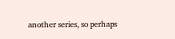another series, so perhaps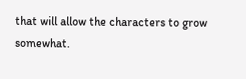that will allow the characters to grow somewhat.